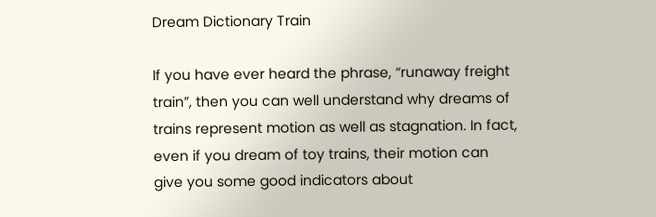Dream Dictionary Train

If you have ever heard the phrase, “runaway freight train”, then you can well understand why dreams of trains represent motion as well as stagnation. In fact, even if you dream of toy trains, their motion can give you some good indicators about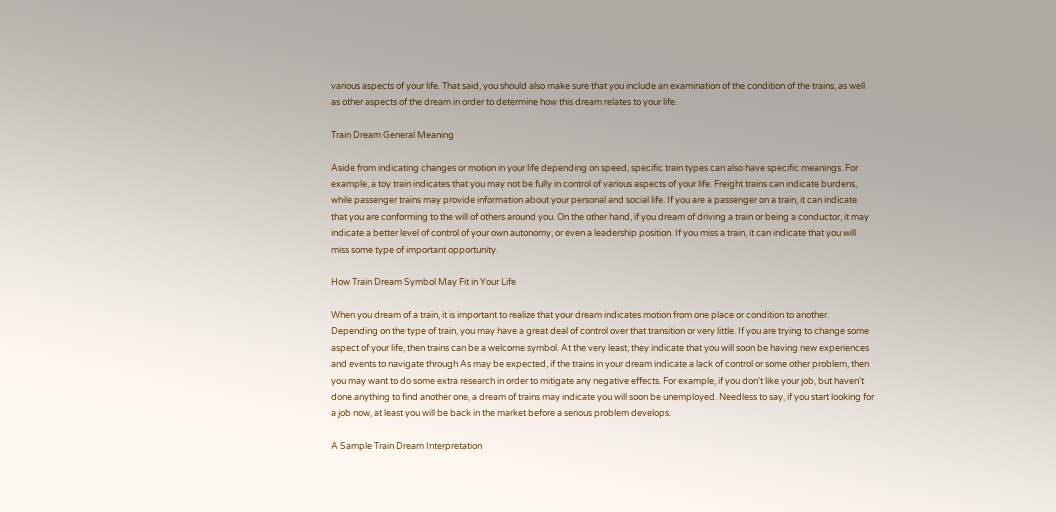various aspects of your life. That said, you should also make sure that you include an examination of the condition of the trains, as well as other aspects of the dream in order to determine how this dream relates to your life.

Train Dream General Meaning

Aside from indicating changes or motion in your life depending on speed, specific train types can also have specific meanings. For example, a toy train indicates that you may not be fully in control of various aspects of your life. Freight trains can indicate burdens, while passenger trains may provide information about your personal and social life. If you are a passenger on a train, it can indicate that you are conforming to the will of others around you. On the other hand, if you dream of driving a train or being a conductor, it may indicate a better level of control of your own autonomy, or even a leadership position. If you miss a train, it can indicate that you will miss some type of important opportunity.

How Train Dream Symbol May Fit in Your Life

When you dream of a train, it is important to realize that your dream indicates motion from one place or condition to another. Depending on the type of train, you may have a great deal of control over that transition or very little. If you are trying to change some aspect of your life, then trains can be a welcome symbol. At the very least, they indicate that you will soon be having new experiences and events to navigate through As may be expected, if the trains in your dream indicate a lack of control or some other problem, then you may want to do some extra research in order to mitigate any negative effects. For example, if you don't like your job, but haven't done anything to find another one, a dream of trains may indicate you will soon be unemployed. Needless to say, if you start looking for a job now, at least you will be back in the market before a serious problem develops.

A Sample Train Dream Interpretation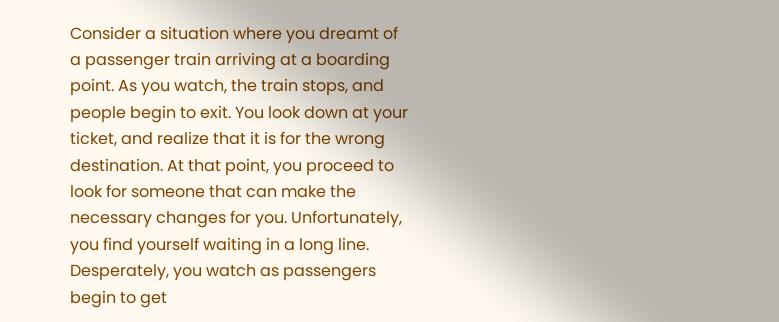Consider a situation where you dreamt of a passenger train arriving at a boarding point. As you watch, the train stops, and people begin to exit. You look down at your ticket, and realize that it is for the wrong destination. At that point, you proceed to look for someone that can make the necessary changes for you. Unfortunately, you find yourself waiting in a long line. Desperately, you watch as passengers begin to get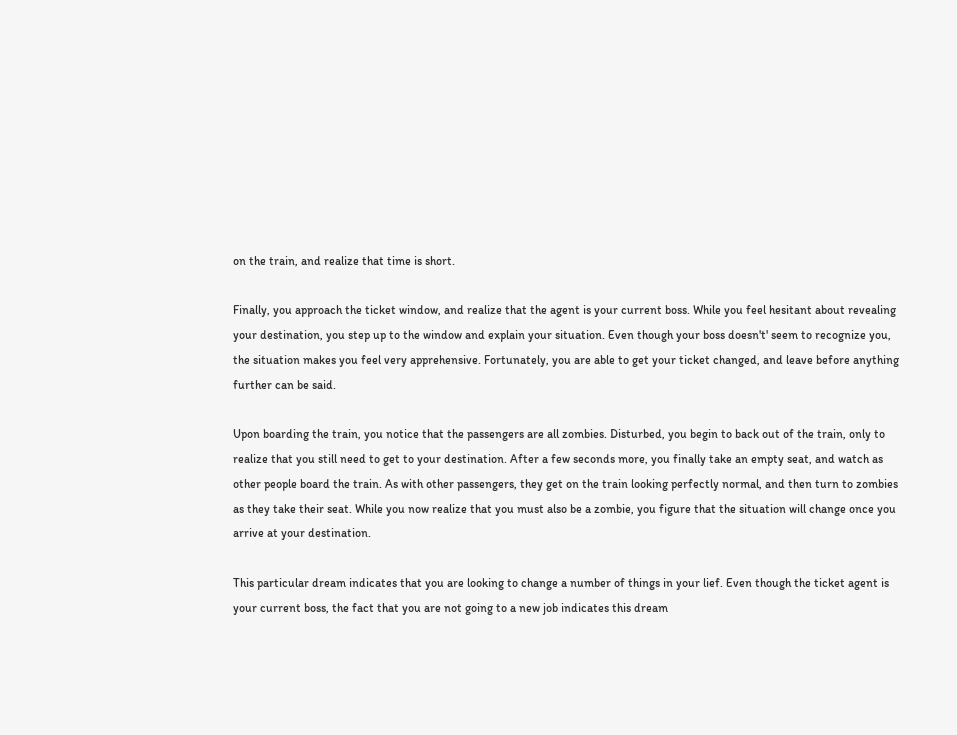on the train, and realize that time is short.

Finally, you approach the ticket window, and realize that the agent is your current boss. While you feel hesitant about revealing your destination, you step up to the window and explain your situation. Even though your boss doesn't' seem to recognize you, the situation makes you feel very apprehensive. Fortunately, you are able to get your ticket changed, and leave before anything further can be said.

Upon boarding the train, you notice that the passengers are all zombies. Disturbed, you begin to back out of the train, only to realize that you still need to get to your destination. After a few seconds more, you finally take an empty seat, and watch as other people board the train. As with other passengers, they get on the train looking perfectly normal, and then turn to zombies as they take their seat. While you now realize that you must also be a zombie, you figure that the situation will change once you arrive at your destination.

This particular dream indicates that you are looking to change a number of things in your lief. Even though the ticket agent is your current boss, the fact that you are not going to a new job indicates this dream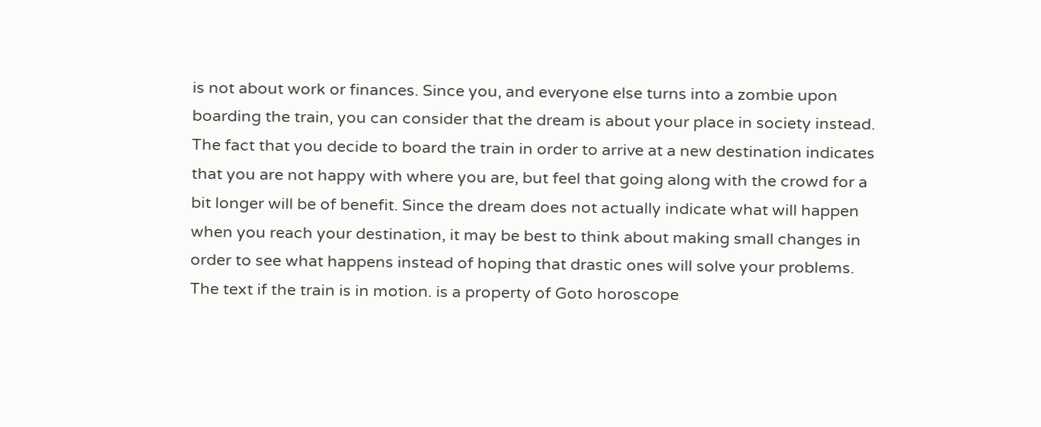is not about work or finances. Since you, and everyone else turns into a zombie upon boarding the train, you can consider that the dream is about your place in society instead. The fact that you decide to board the train in order to arrive at a new destination indicates that you are not happy with where you are, but feel that going along with the crowd for a bit longer will be of benefit. Since the dream does not actually indicate what will happen when you reach your destination, it may be best to think about making small changes in order to see what happens instead of hoping that drastic ones will solve your problems.
The text if the train is in motion. is a property of Goto horoscope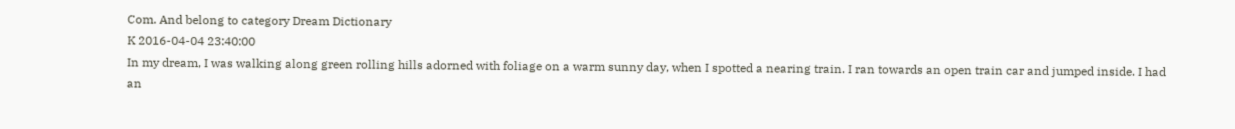Com. And belong to category Dream Dictionary
K 2016-04-04 23:40:00
In my dream, I was walking along green rolling hills adorned with foliage on a warm sunny day, when I spotted a nearing train. I ran towards an open train car and jumped inside. I had an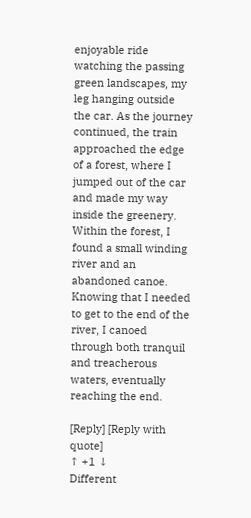enjoyable ride watching the passing green landscapes, my leg hanging outside the car. As the journey continued, the train approached the edge of a forest, where I jumped out of the car and made my way inside the greenery. Within the forest, I found a small winding river and an abandoned canoe. Knowing that I needed to get to the end of the river, I canoed through both tranquil and treacherous waters, eventually reaching the end.

[Reply] [Reply with quote]
↑ +1 ↓
Different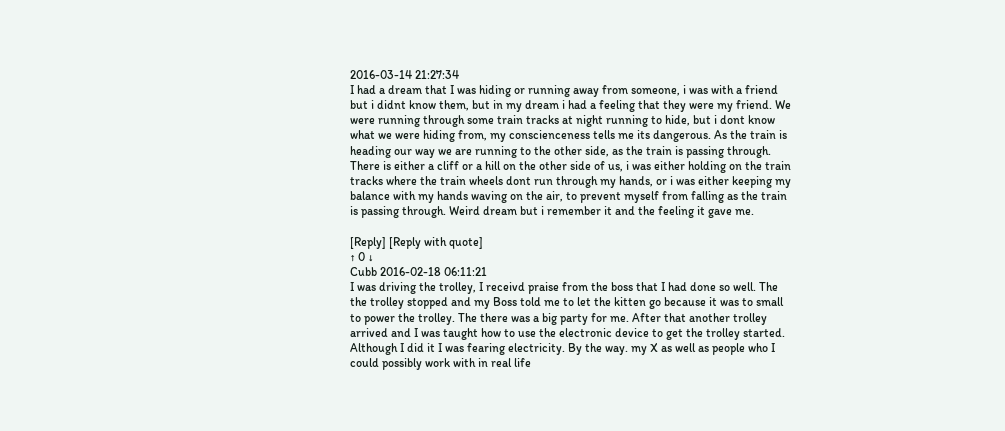2016-03-14 21:27:34
I had a dream that I was hiding or running away from someone, i was with a friend but i didnt know them, but in my dream i had a feeling that they were my friend. We were running through some train tracks at night running to hide, but i dont know what we were hiding from, my conscienceness tells me its dangerous. As the train is heading our way we are running to the other side, as the train is passing through. There is either a cliff or a hill on the other side of us, i was either holding on the train tracks where the train wheels dont run through my hands, or i was either keeping my balance with my hands waving on the air, to prevent myself from falling as the train is passing through. Weird dream but i remember it and the feeling it gave me.

[Reply] [Reply with quote]
↑ 0 ↓
Cubb 2016-02-18 06:11:21
I was driving the trolley, I receivd praise from the boss that I had done so well. The the trolley stopped and my Boss told me to let the kitten go because it was to small to power the trolley. The there was a big party for me. After that another trolley arrived and I was taught how to use the electronic device to get the trolley started. Although I did it I was fearing electricity. By the way. my X as well as people who I could possibly work with in real life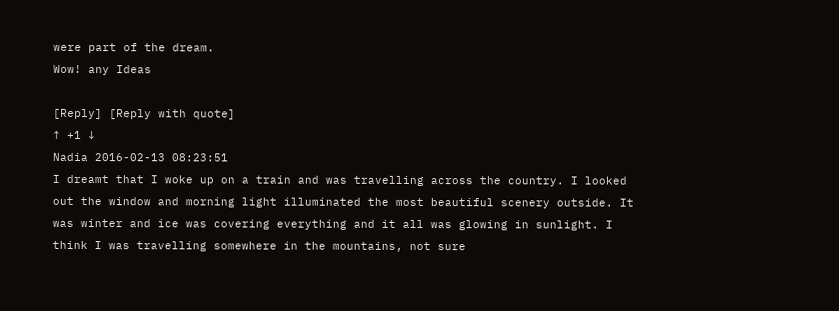were part of the dream.
Wow! any Ideas

[Reply] [Reply with quote]
↑ +1 ↓
Nadia 2016-02-13 08:23:51
I dreamt that I woke up on a train and was travelling across the country. I looked out the window and morning light illuminated the most beautiful scenery outside. It was winter and ice was covering everything and it all was glowing in sunlight. I think I was travelling somewhere in the mountains, not sure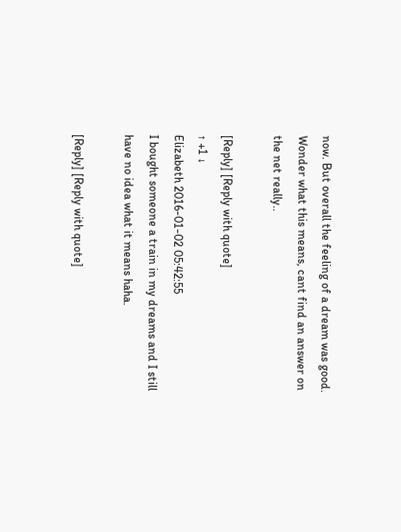now. But overall the feeling of a dream was good.
Wonder what this means, cant find an answer on the net really..

[Reply] [Reply with quote]
↑ +1 ↓
Elizabeth 2016-01-02 05:42:55
I bought someone a train in my dreams and I still have no idea what it means haha.

[Reply] [Reply with quote]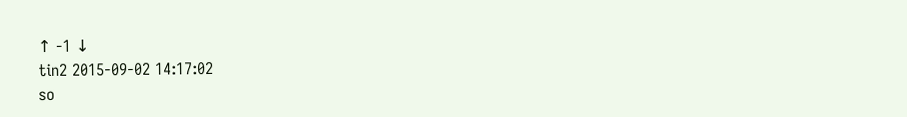↑ -1 ↓
tin2 2015-09-02 14:17:02
so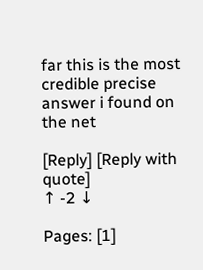far this is the most credible precise answer i found on the net

[Reply] [Reply with quote]
↑ -2 ↓

Pages: [1]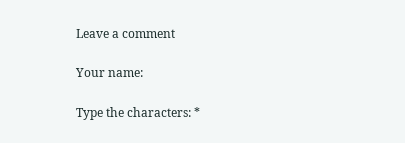Leave a comment

Your name:

Type the characters: *